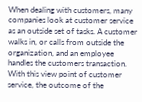When dealing with customers, many companies look at customer service as an outside set of tasks. A customer walks in, or calls from outside the organization, and an employee handles the customers transaction. With this view point of customer service, the outcome of the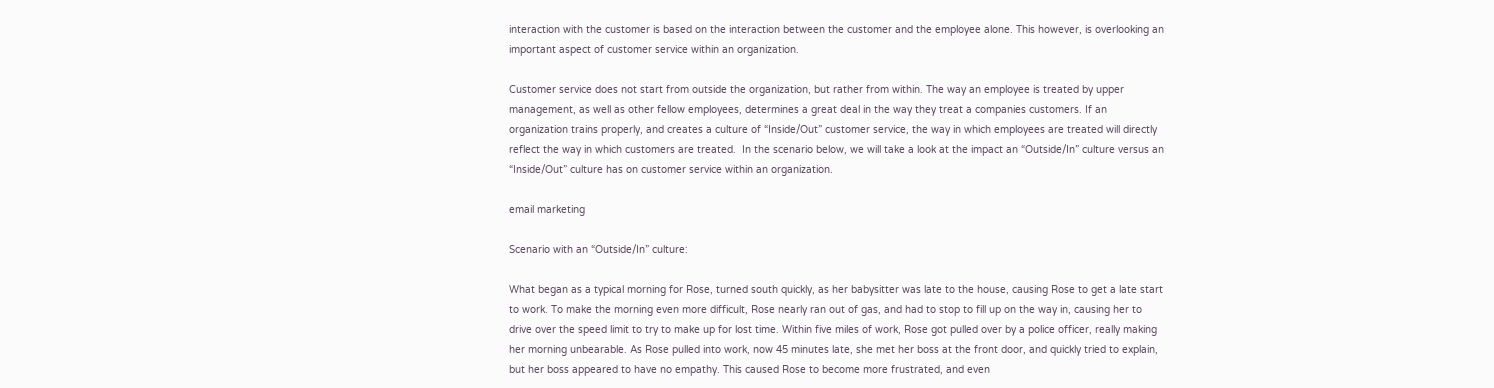interaction with the customer is based on the interaction between the customer and the employee alone. This however, is overlooking an important aspect of customer service within an organization.

Customer service does not start from outside the organization, but rather from within. The way an employee is treated by upper management, as well as other fellow employees, determines a great deal in the way they treat a companies customers. If an organization trains properly, and creates a culture of “Inside/Out” customer service, the way in which employees are treated will directly reflect the way in which customers are treated.  In the scenario below, we will take a look at the impact an “Outside/In” culture versus an “Inside/Out” culture has on customer service within an organization.

email marketing

Scenario with an “Outside/In” culture:

What began as a typical morning for Rose, turned south quickly, as her babysitter was late to the house, causing Rose to get a late start to work. To make the morning even more difficult, Rose nearly ran out of gas, and had to stop to fill up on the way in, causing her to drive over the speed limit to try to make up for lost time. Within five miles of work, Rose got pulled over by a police officer, really making her morning unbearable. As Rose pulled into work, now 45 minutes late, she met her boss at the front door, and quickly tried to explain, but her boss appeared to have no empathy. This caused Rose to become more frustrated, and even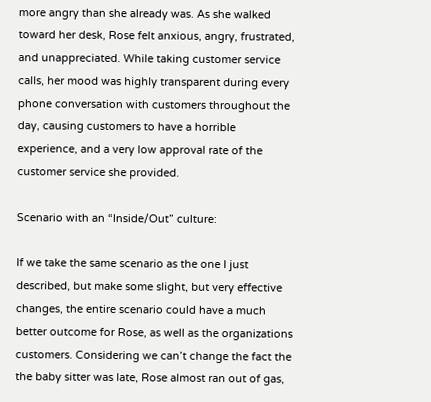more angry than she already was. As she walked toward her desk, Rose felt anxious, angry, frustrated, and unappreciated. While taking customer service calls, her mood was highly transparent during every phone conversation with customers throughout the day, causing customers to have a horrible experience, and a very low approval rate of the customer service she provided.

Scenario with an “Inside/Out” culture:

If we take the same scenario as the one I just described, but make some slight, but very effective changes, the entire scenario could have a much better outcome for Rose, as well as the organizations customers. Considering we can’t change the fact the the baby sitter was late, Rose almost ran out of gas,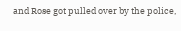and Rose got pulled over by the police,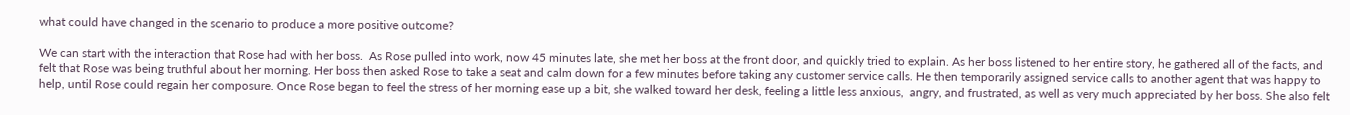what could have changed in the scenario to produce a more positive outcome?

We can start with the interaction that Rose had with her boss.  As Rose pulled into work, now 45 minutes late, she met her boss at the front door, and quickly tried to explain. As her boss listened to her entire story, he gathered all of the facts, and felt that Rose was being truthful about her morning. Her boss then asked Rose to take a seat and calm down for a few minutes before taking any customer service calls. He then temporarily assigned service calls to another agent that was happy to help, until Rose could regain her composure. Once Rose began to feel the stress of her morning ease up a bit, she walked toward her desk, feeling a little less anxious,  angry, and frustrated, as well as very much appreciated by her boss. She also felt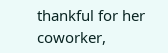thankful for her coworker,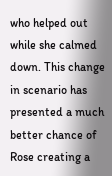who helped out while she calmed down. This change in scenario has presented a much better chance of Rose creating a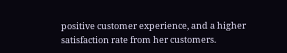positive customer experience, and a higher satisfaction rate from her customers.